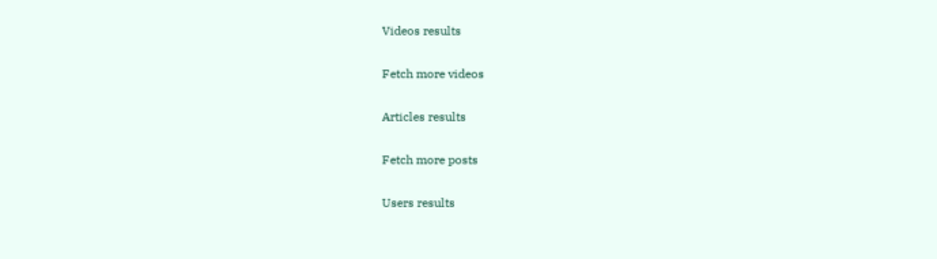Videos results

Fetch more videos

Articles results

Fetch more posts

Users results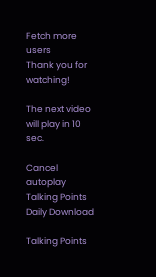Fetch more users
Thank you for watching!

The next video will play in 10 sec.

Cancel autoplay
Talking Points
Daily Download

Talking Points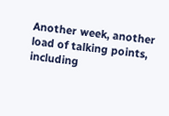Another week, another load of talking points, including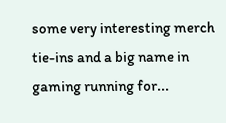some very interesting merch tie-ins and a big name in gaming running for...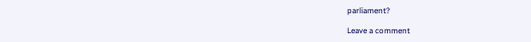parliament?

Leave a comment